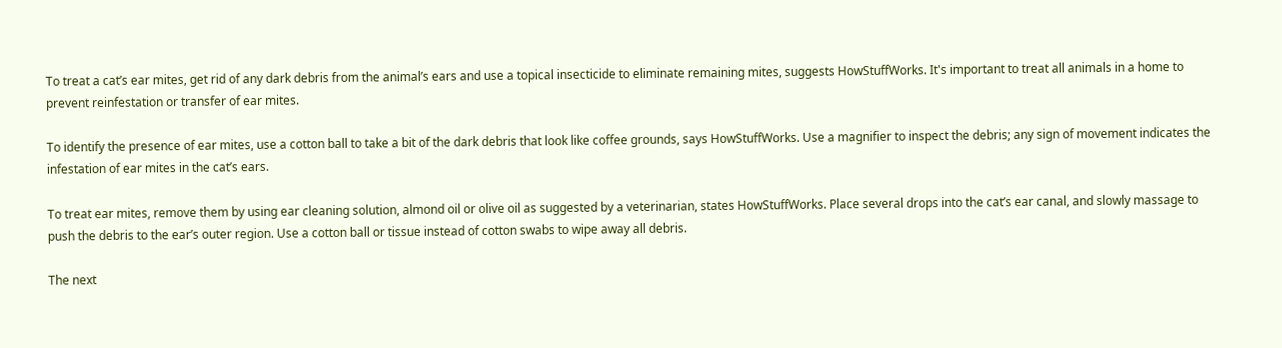To treat a cat’s ear mites, get rid of any dark debris from the animal’s ears and use a topical insecticide to eliminate remaining mites, suggests HowStuffWorks. It's important to treat all animals in a home to prevent reinfestation or transfer of ear mites.

To identify the presence of ear mites, use a cotton ball to take a bit of the dark debris that look like coffee grounds, says HowStuffWorks. Use a magnifier to inspect the debris; any sign of movement indicates the infestation of ear mites in the cat’s ears.

To treat ear mites, remove them by using ear cleaning solution, almond oil or olive oil as suggested by a veterinarian, states HowStuffWorks. Place several drops into the cat’s ear canal, and slowly massage to push the debris to the ear’s outer region. Use a cotton ball or tissue instead of cotton swabs to wipe away all debris.

The next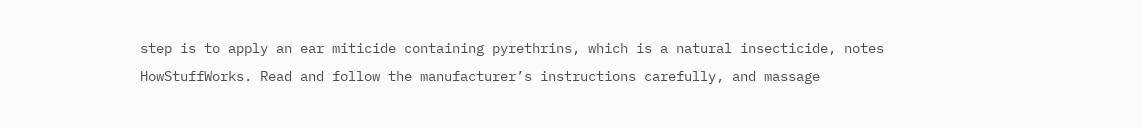step is to apply an ear miticide containing pyrethrins, which is a natural insecticide, notes HowStuffWorks. Read and follow the manufacturer’s instructions carefully, and massage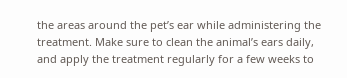the areas around the pet’s ear while administering the treatment. Make sure to clean the animal’s ears daily, and apply the treatment regularly for a few weeks to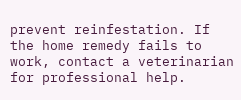prevent reinfestation. If the home remedy fails to work, contact a veterinarian for professional help.